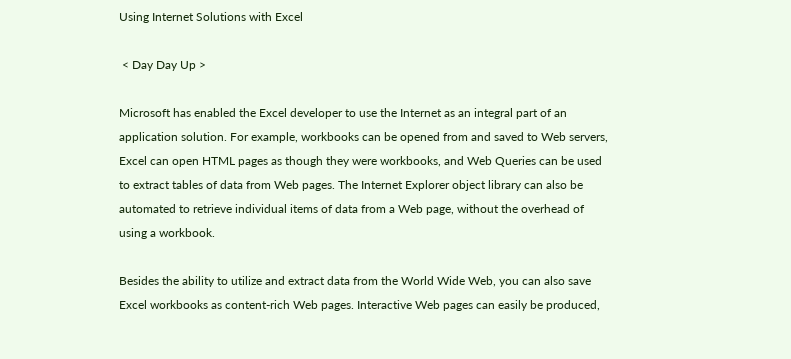Using Internet Solutions with Excel

 < Day Day Up >

Microsoft has enabled the Excel developer to use the Internet as an integral part of an application solution. For example, workbooks can be opened from and saved to Web servers, Excel can open HTML pages as though they were workbooks, and Web Queries can be used to extract tables of data from Web pages. The Internet Explorer object library can also be automated to retrieve individual items of data from a Web page, without the overhead of using a workbook.

Besides the ability to utilize and extract data from the World Wide Web, you can also save Excel workbooks as content-rich Web pages. Interactive Web pages can easily be produced,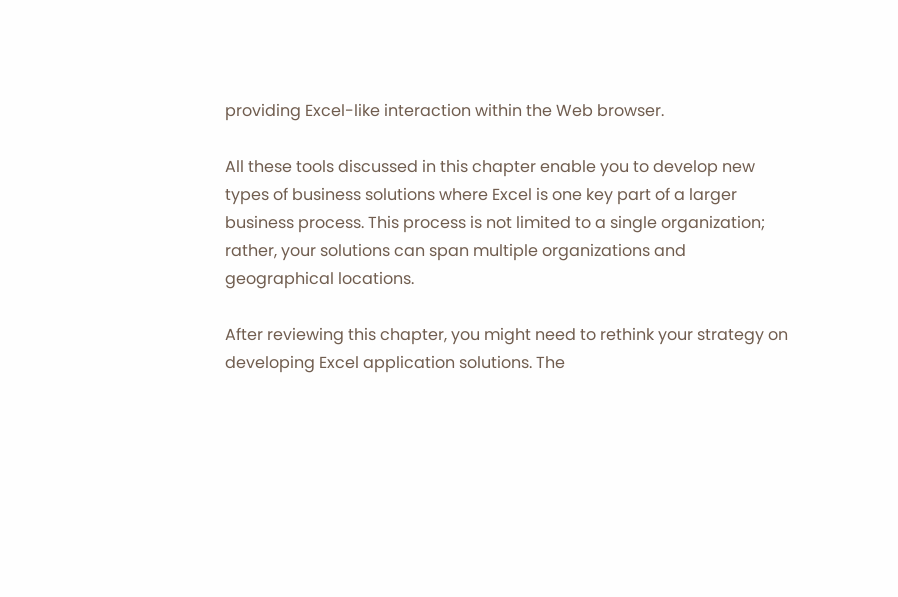providing Excel-like interaction within the Web browser.

All these tools discussed in this chapter enable you to develop new types of business solutions where Excel is one key part of a larger business process. This process is not limited to a single organization; rather, your solutions can span multiple organizations and geographical locations.

After reviewing this chapter, you might need to rethink your strategy on developing Excel application solutions. The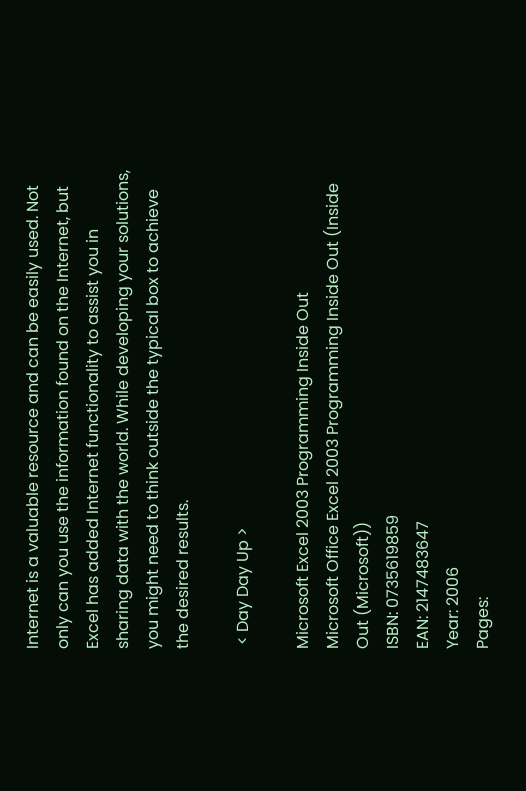Internet is a valuable resource and can be easily used. Not only can you use the information found on the Internet, but Excel has added Internet functionality to assist you in sharing data with the world. While developing your solutions, you might need to think outside the typical box to achieve the desired results.

 < Day Day Up >

Microsoft Excel 2003 Programming Inside Out
Microsoft Office Excel 2003 Programming Inside Out (Inside Out (Microsoft))
ISBN: 0735619859
EAN: 2147483647
Year: 2006
Pages: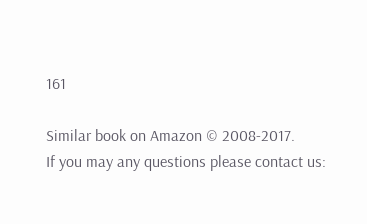161

Similar book on Amazon © 2008-2017.
If you may any questions please contact us: